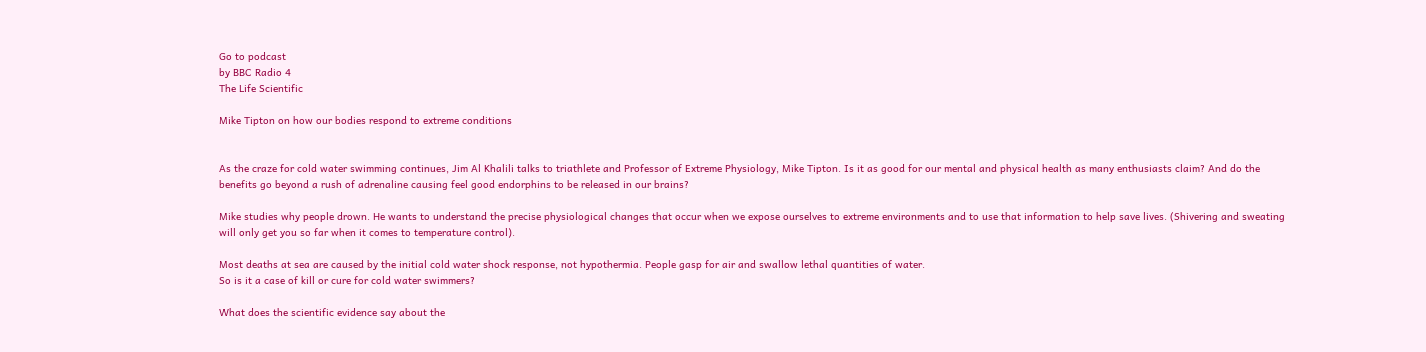Go to podcast
by BBC Radio 4
The Life Scientific

Mike Tipton on how our bodies respond to extreme conditions


As the craze for cold water swimming continues, Jim Al Khalili talks to triathlete and Professor of Extreme Physiology, Mike Tipton. Is it as good for our mental and physical health as many enthusiasts claim? And do the benefits go beyond a rush of adrenaline causing feel good endorphins to be released in our brains?

Mike studies why people drown. He wants to understand the precise physiological changes that occur when we expose ourselves to extreme environments and to use that information to help save lives. (Shivering and sweating will only get you so far when it comes to temperature control).

Most deaths at sea are caused by the initial cold water shock response, not hypothermia. People gasp for air and swallow lethal quantities of water.
So is it a case of kill or cure for cold water swimmers?

What does the scientific evidence say about the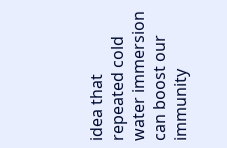idea that repeated cold water immersion can boost our immunity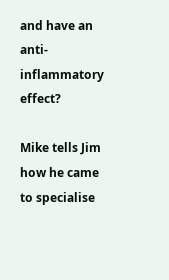and have an anti-inflammatory effect?

Mike tells Jim how he came to specialise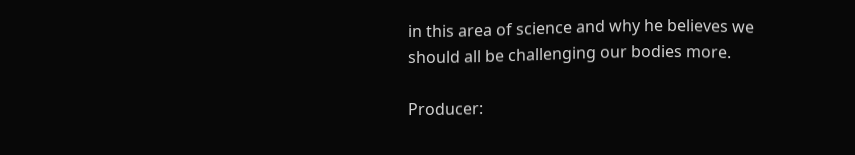in this area of science and why he believes we should all be challenging our bodies more.

Producer: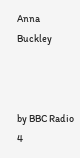Anna Buckley



by BBC Radio 4